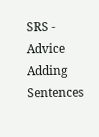SRS - Advice Adding Sentences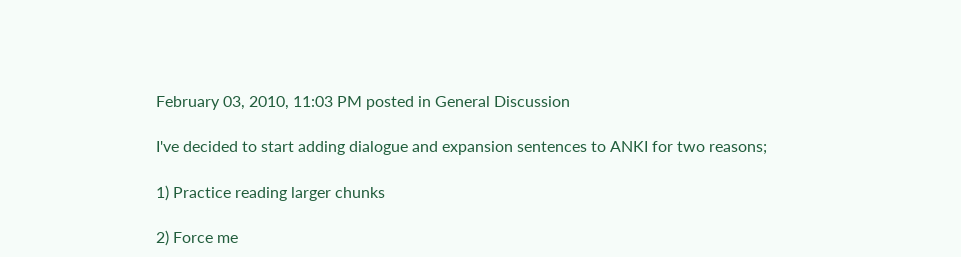February 03, 2010, 11:03 PM posted in General Discussion

I've decided to start adding dialogue and expansion sentences to ANKI for two reasons;

1) Practice reading larger chunks

2) Force me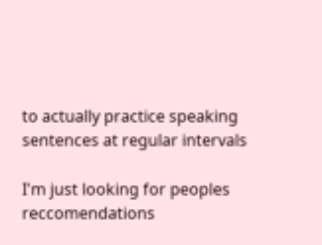to actually practice speaking sentences at regular intervals

I'm just looking for peoples reccomendations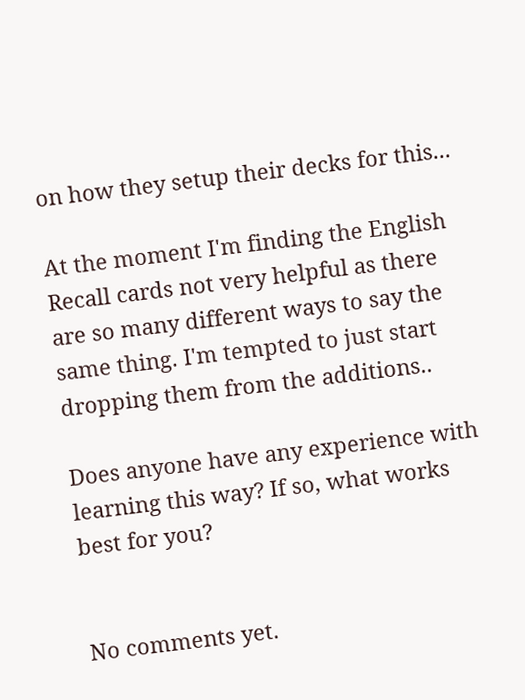on how they setup their decks for this...

At the moment I'm finding the English Recall cards not very helpful as there are so many different ways to say the same thing. I'm tempted to just start dropping them from the additions..

Does anyone have any experience with learning this way? If so, what works best for you?


No comments yet.